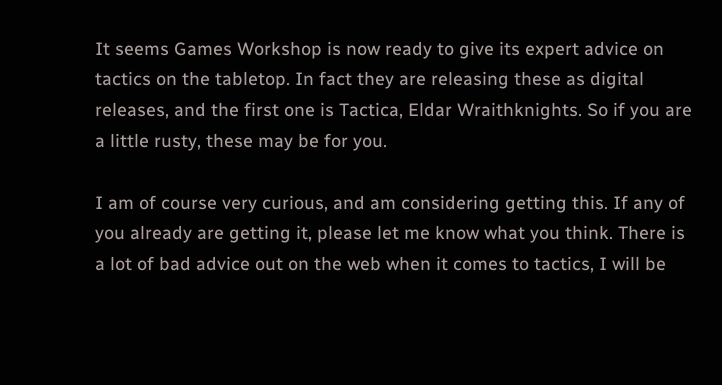It seems Games Workshop is now ready to give its expert advice on tactics on the tabletop. In fact they are releasing these as digital releases, and the first one is Tactica, Eldar Wraithknights. So if you are a little rusty, these may be for you.

I am of course very curious, and am considering getting this. If any of you already are getting it, please let me know what you think. There is a lot of bad advice out on the web when it comes to tactics, I will be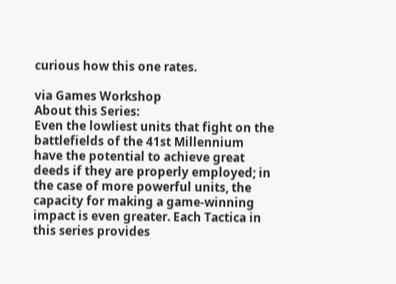curious how this one rates.

via Games Workshop
About this Series:
Even the lowliest units that fight on the battlefields of the 41st Millennium have the potential to achieve great deeds if they are properly employed; in the case of more powerful units, the capacity for making a game-winning impact is even greater. Each Tactica in this series provides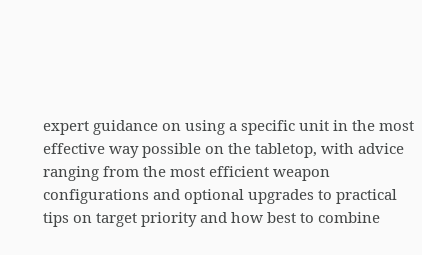expert guidance on using a specific unit in the most effective way possible on the tabletop, with advice ranging from the most efficient weapon configurations and optional upgrades to practical tips on target priority and how best to combine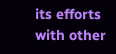its efforts with other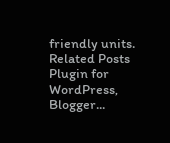friendly units.
Related Posts Plugin for WordPress, Blogger...